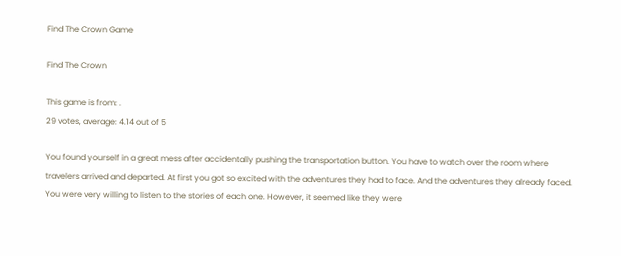Find The Crown Game

Find The Crown

This game is from: .
29 votes, average: 4.14 out of 5

You found yourself in a great mess after accidentally pushing the transportation button. You have to watch over the room where travelers arrived and departed. At first you got so excited with the adventures they had to face. And the adventures they already faced. You were very willing to listen to the stories of each one. However, it seemed like they were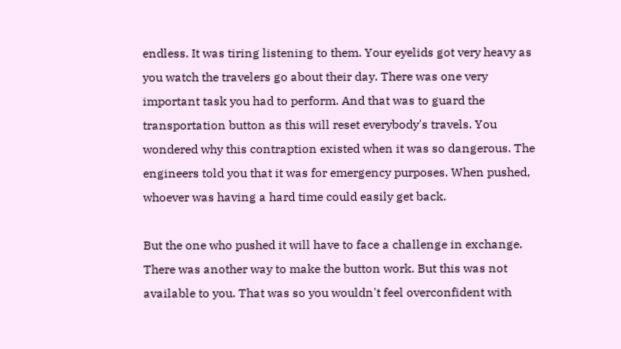endless. It was tiring listening to them. Your eyelids got very heavy as you watch the travelers go about their day. There was one very important task you had to perform. And that was to guard the transportation button as this will reset everybody's travels. You wondered why this contraption existed when it was so dangerous. The engineers told you that it was for emergency purposes. When pushed, whoever was having a hard time could easily get back.

But the one who pushed it will have to face a challenge in exchange. There was another way to make the button work. But this was not available to you. That was so you wouldn't feel overconfident with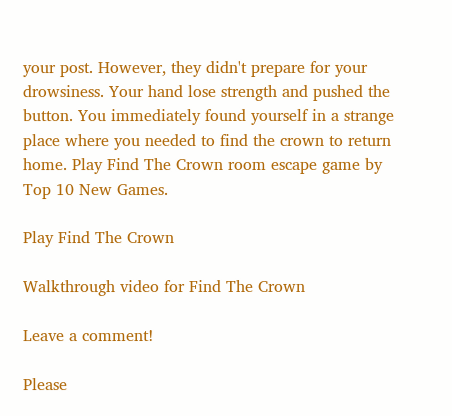your post. However, they didn't prepare for your drowsiness. Your hand lose strength and pushed the button. You immediately found yourself in a strange place where you needed to find the crown to return home. Play Find The Crown room escape game by Top 10 New Games.

Play Find The Crown

Walkthrough video for Find The Crown

Leave a comment!

Please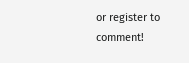or register to comment!